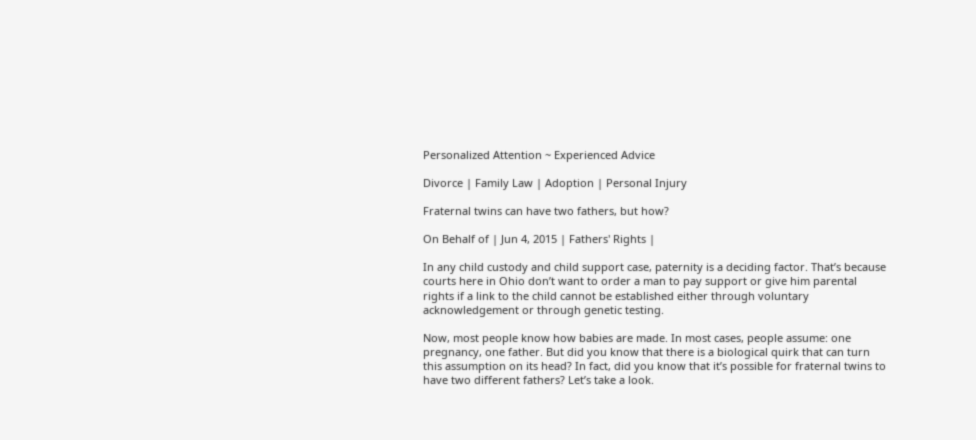Personalized Attention ~ Experienced Advice

Divorce | Family Law | Adoption | Personal Injury

Fraternal twins can have two fathers, but how?

On Behalf of | Jun 4, 2015 | Fathers' Rights |

In any child custody and child support case, paternity is a deciding factor. That’s because courts here in Ohio don’t want to order a man to pay support or give him parental rights if a link to the child cannot be established either through voluntary acknowledgement or through genetic testing.

Now, most people know how babies are made. In most cases, people assume: one pregnancy, one father. But did you know that there is a biological quirk that can turn this assumption on its head? In fact, did you know that it’s possible for fraternal twins to have two different fathers? Let’s take a look.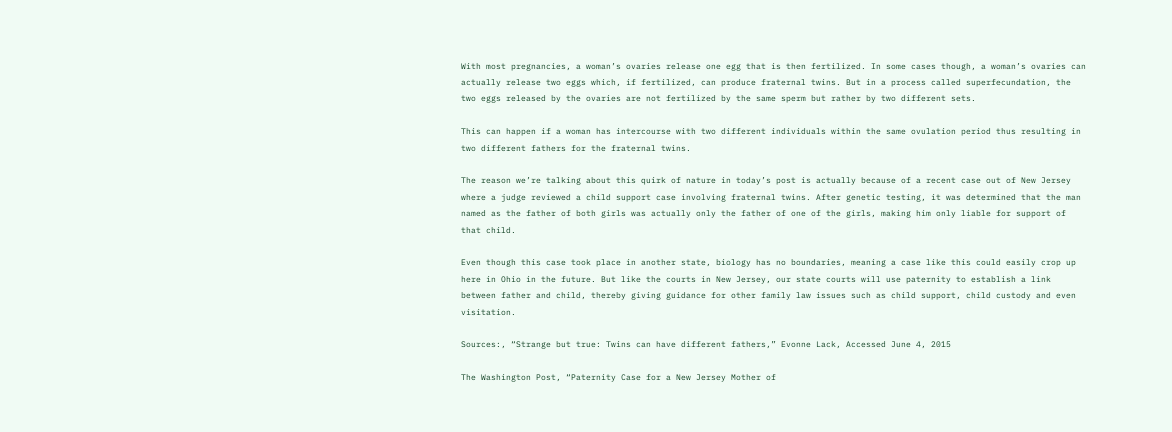With most pregnancies, a woman’s ovaries release one egg that is then fertilized. In some cases though, a woman’s ovaries can actually release two eggs which, if fertilized, can produce fraternal twins. But in a process called superfecundation, the two eggs released by the ovaries are not fertilized by the same sperm but rather by two different sets.

This can happen if a woman has intercourse with two different individuals within the same ovulation period thus resulting in two different fathers for the fraternal twins.

The reason we’re talking about this quirk of nature in today’s post is actually because of a recent case out of New Jersey where a judge reviewed a child support case involving fraternal twins. After genetic testing, it was determined that the man named as the father of both girls was actually only the father of one of the girls, making him only liable for support of that child.

Even though this case took place in another state, biology has no boundaries, meaning a case like this could easily crop up here in Ohio in the future. But like the courts in New Jersey, our state courts will use paternity to establish a link between father and child, thereby giving guidance for other family law issues such as child support, child custody and even visitation.

Sources:, “Strange but true: Twins can have different fathers,” Evonne Lack, Accessed June 4, 2015

The Washington Post, “Paternity Case for a New Jersey Mother of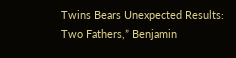Twins Bears Unexpected Results: Two Fathers,” Benjamin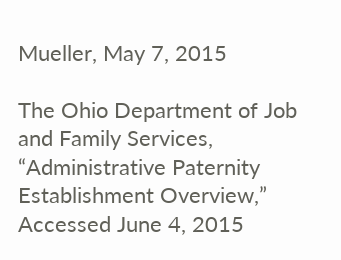Mueller, May 7, 2015

The Ohio Department of Job and Family Services, “Administrative Paternity Establishment Overview,” Accessed June 4, 2015